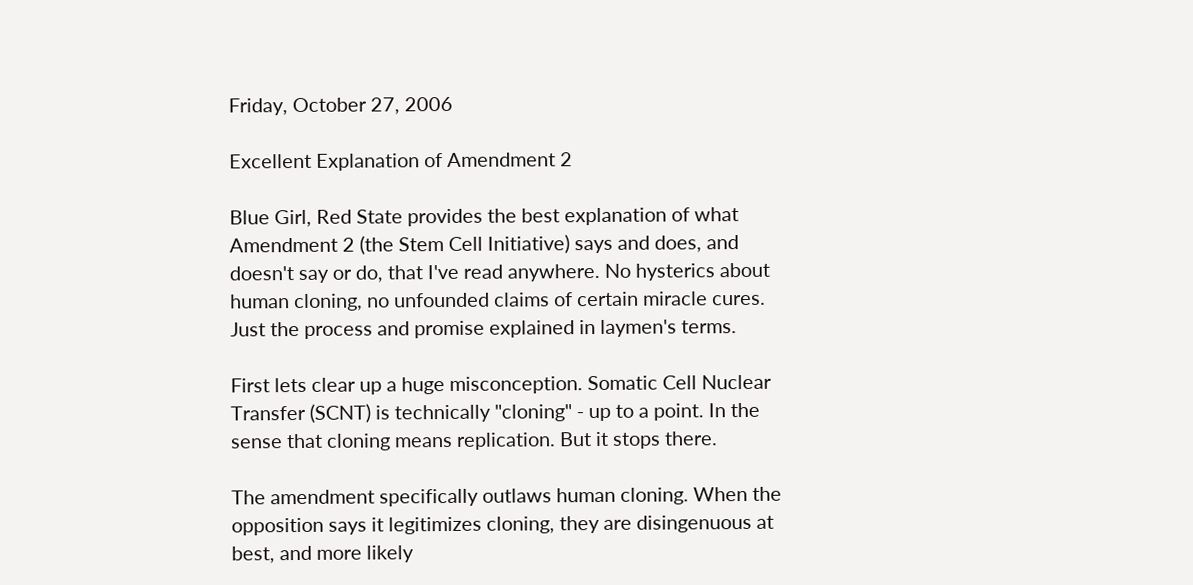Friday, October 27, 2006

Excellent Explanation of Amendment 2

Blue Girl, Red State provides the best explanation of what Amendment 2 (the Stem Cell Initiative) says and does, and doesn't say or do, that I've read anywhere. No hysterics about human cloning, no unfounded claims of certain miracle cures. Just the process and promise explained in laymen's terms.

First lets clear up a huge misconception. Somatic Cell Nuclear Transfer (SCNT) is technically "cloning" - up to a point. In the sense that cloning means replication. But it stops there.

The amendment specifically outlaws human cloning. When the opposition says it legitimizes cloning, they are disingenuous at best, and more likely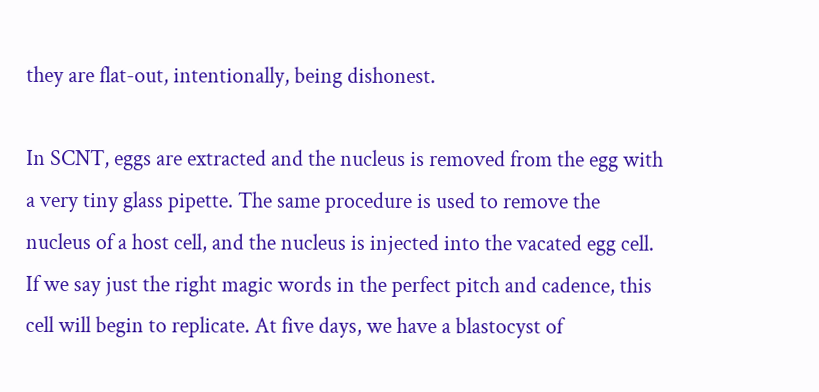they are flat-out, intentionally, being dishonest.

In SCNT, eggs are extracted and the nucleus is removed from the egg with a very tiny glass pipette. The same procedure is used to remove the nucleus of a host cell, and the nucleus is injected into the vacated egg cell. If we say just the right magic words in the perfect pitch and cadence, this cell will begin to replicate. At five days, we have a blastocyst of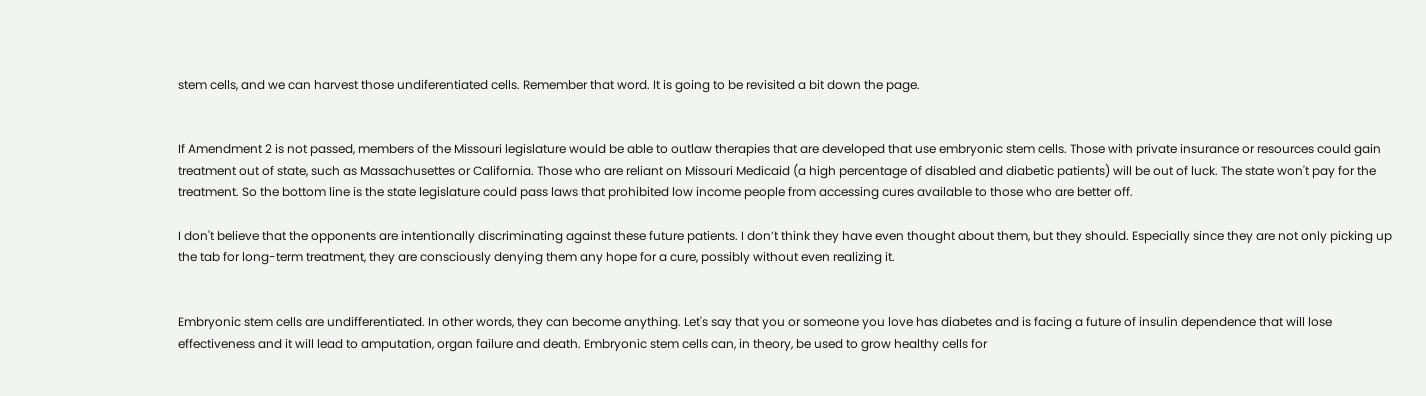stem cells, and we can harvest those undiferentiated cells. Remember that word. It is going to be revisited a bit down the page.


If Amendment 2 is not passed, members of the Missouri legislature would be able to outlaw therapies that are developed that use embryonic stem cells. Those with private insurance or resources could gain treatment out of state, such as Massachusettes or California. Those who are reliant on Missouri Medicaid (a high percentage of disabled and diabetic patients) will be out of luck. The state won't pay for the treatment. So the bottom line is the state legislature could pass laws that prohibited low income people from accessing cures available to those who are better off.

I don't believe that the opponents are intentionally discriminating against these future patients. I don’t think they have even thought about them, but they should. Especially since they are not only picking up the tab for long-term treatment, they are consciously denying them any hope for a cure, possibly without even realizing it.


Embryonic stem cells are undifferentiated. In other words, they can become anything. Let's say that you or someone you love has diabetes and is facing a future of insulin dependence that will lose effectiveness and it will lead to amputation, organ failure and death. Embryonic stem cells can, in theory, be used to grow healthy cells for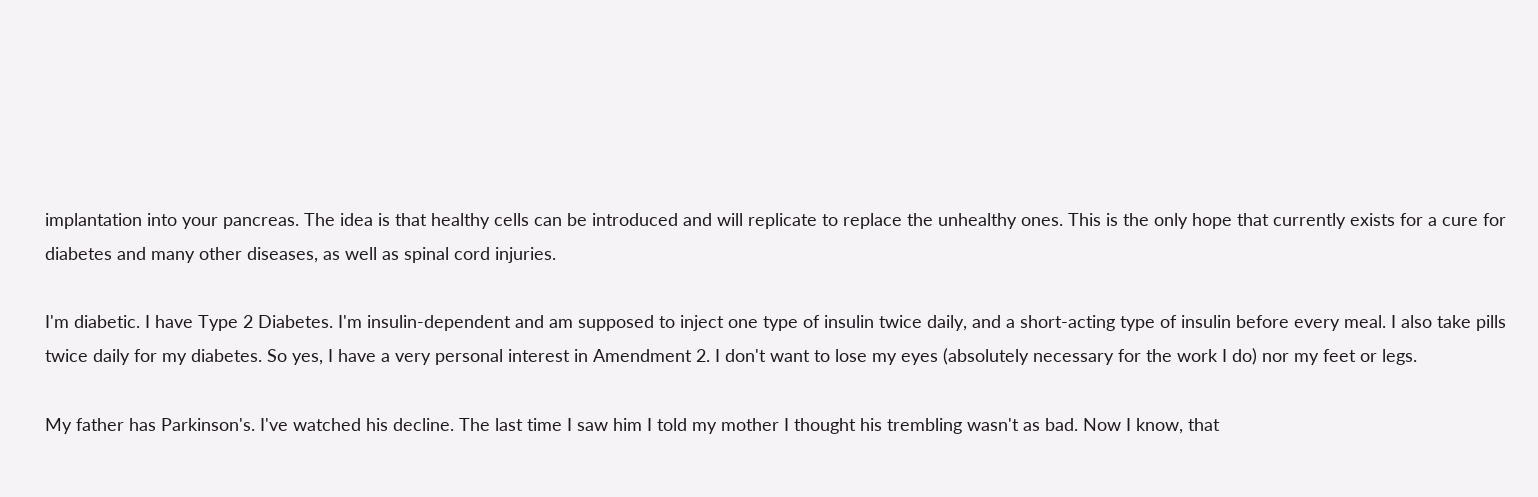implantation into your pancreas. The idea is that healthy cells can be introduced and will replicate to replace the unhealthy ones. This is the only hope that currently exists for a cure for diabetes and many other diseases, as well as spinal cord injuries.

I'm diabetic. I have Type 2 Diabetes. I'm insulin-dependent and am supposed to inject one type of insulin twice daily, and a short-acting type of insulin before every meal. I also take pills twice daily for my diabetes. So yes, I have a very personal interest in Amendment 2. I don't want to lose my eyes (absolutely necessary for the work I do) nor my feet or legs.

My father has Parkinson's. I've watched his decline. The last time I saw him I told my mother I thought his trembling wasn't as bad. Now I know, that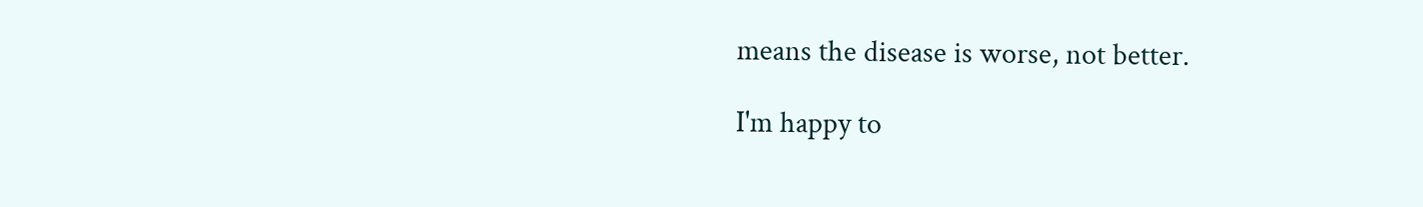means the disease is worse, not better.

I'm happy to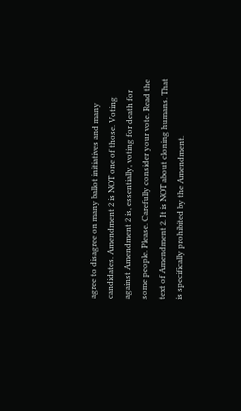agree to disagree on many ballot initiatives and many candidates. Amendment 2 is NOT one of those. Voting against Amendment 2 is, essentially, voting for death for some people. Please. Carefully consider your vote. Read the text of Amendment 2. It is NOT about cloning humans. That is specifically prohibited by the Amendment.